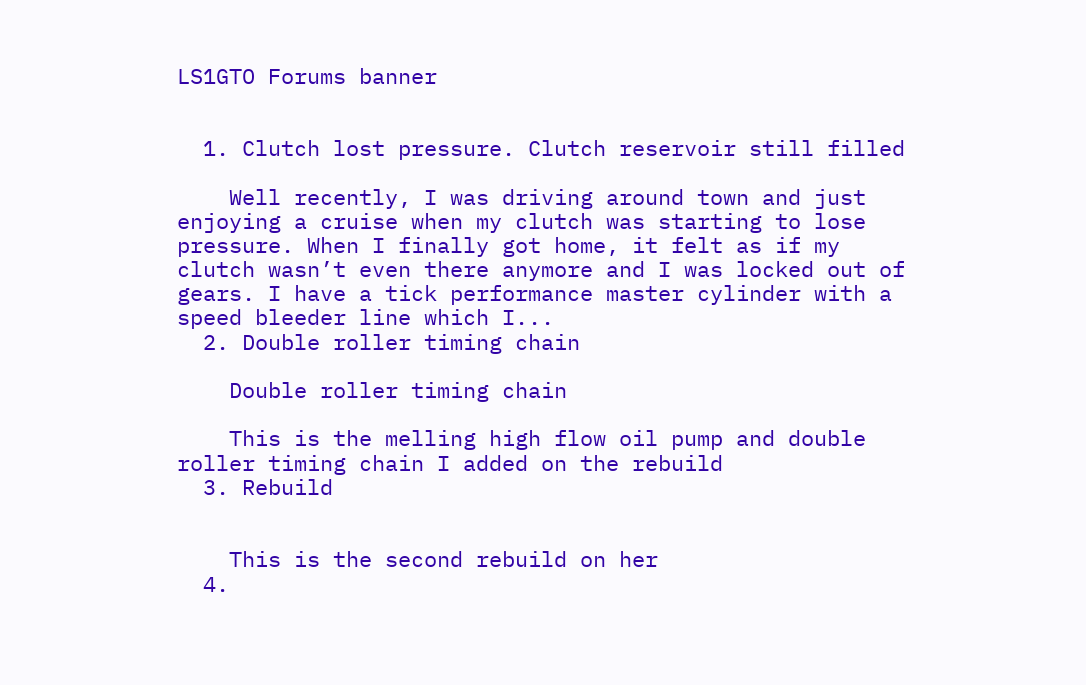LS1GTO Forums banner


  1. Clutch lost pressure. Clutch reservoir still filled

    Well recently, I was driving around town and just enjoying a cruise when my clutch was starting to lose pressure. When I finally got home, it felt as if my clutch wasn’t even there anymore and I was locked out of gears. I have a tick performance master cylinder with a speed bleeder line which I...
  2. Double roller timing chain

    Double roller timing chain

    This is the melling high flow oil pump and double roller timing chain I added on the rebuild
  3. Rebuild


    This is the second rebuild on her
  4.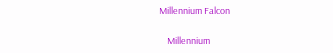Millennium Falcon

    Millennium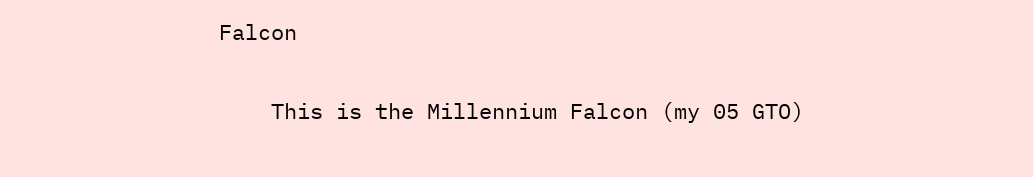Falcon

    This is the Millennium Falcon (my 05 GTO)